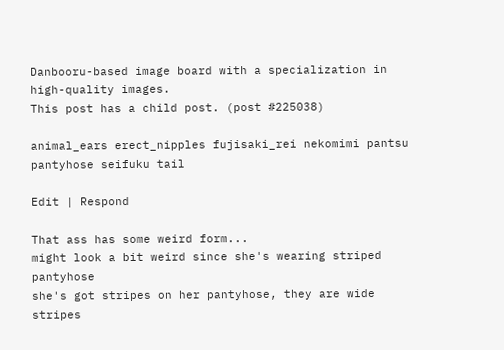Danbooru-based image board with a specialization in high-quality images.
This post has a child post. (post #225038)

animal_ears erect_nipples fujisaki_rei nekomimi pantsu pantyhose seifuku tail

Edit | Respond

That ass has some weird form...
might look a bit weird since she's wearing striped pantyhose
she's got stripes on her pantyhose, they are wide stripes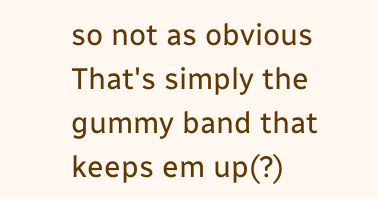so not as obvious
That's simply the gummy band that keeps em up(?)